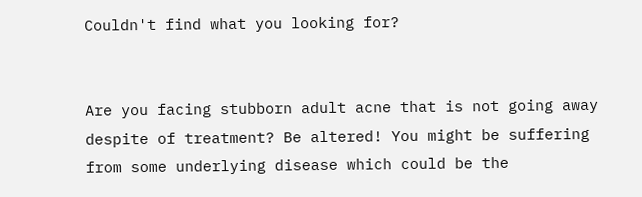Couldn't find what you looking for?


Are you facing stubborn adult acne that is not going away despite of treatment? Be altered! You might be suffering from some underlying disease which could be the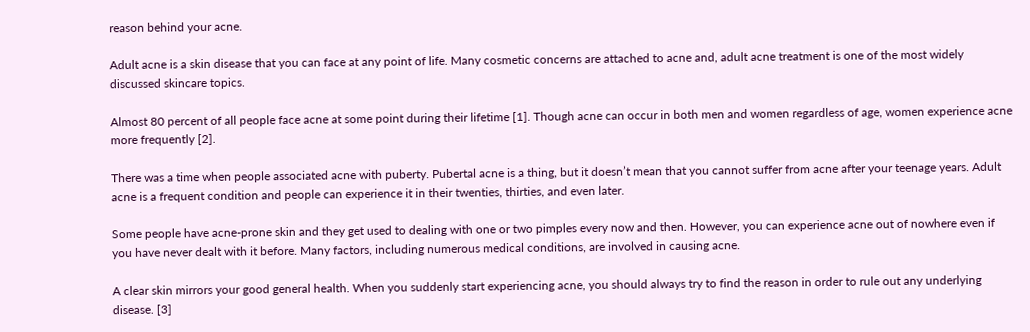reason behind your acne.

Adult acne is a skin disease that you can face at any point of life. Many cosmetic concerns are attached to acne and, adult acne treatment is one of the most widely discussed skincare topics.

Almost 80 percent of all people face acne at some point during their lifetime [1]. Though acne can occur in both men and women regardless of age, women experience acne more frequently [2].

There was a time when people associated acne with puberty. Pubertal acne is a thing, but it doesn’t mean that you cannot suffer from acne after your teenage years. Adult acne is a frequent condition and people can experience it in their twenties, thirties, and even later.

Some people have acne-prone skin and they get used to dealing with one or two pimples every now and then. However, you can experience acne out of nowhere even if you have never dealt with it before. Many factors, including numerous medical conditions, are involved in causing acne.

A clear skin mirrors your good general health. When you suddenly start experiencing acne, you should always try to find the reason in order to rule out any underlying disease. [3]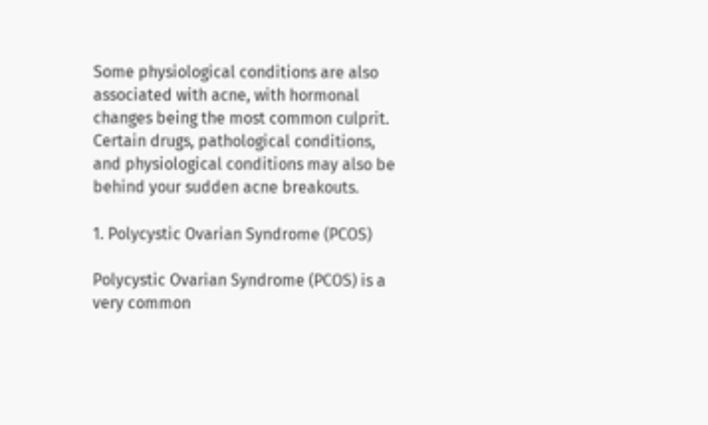Some physiological conditions are also associated with acne, with hormonal changes being the most common culprit. Certain drugs, pathological conditions, and physiological conditions may also be behind your sudden acne breakouts.

1. Polycystic Ovarian Syndrome (PCOS)

Polycystic Ovarian Syndrome (PCOS) is a very common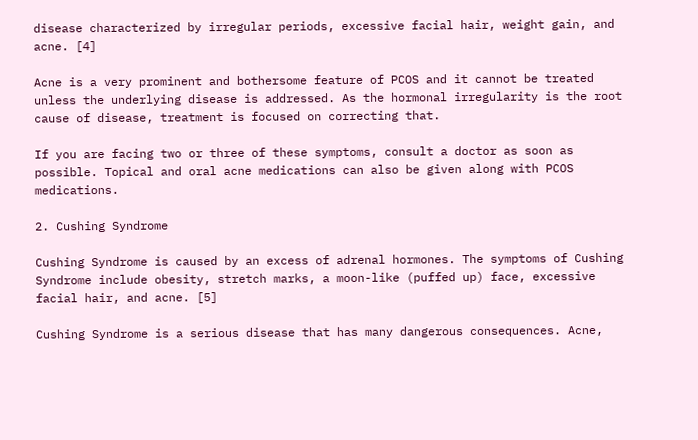disease characterized by irregular periods, excessive facial hair, weight gain, and acne. [4]

Acne is a very prominent and bothersome feature of PCOS and it cannot be treated unless the underlying disease is addressed. As the hormonal irregularity is the root cause of disease, treatment is focused on correcting that.

If you are facing two or three of these symptoms, consult a doctor as soon as possible. Topical and oral acne medications can also be given along with PCOS medications.

2. Cushing Syndrome

Cushing Syndrome is caused by an excess of adrenal hormones. The symptoms of Cushing Syndrome include obesity, stretch marks, a moon-like (puffed up) face, excessive facial hair, and acne. [5]

Cushing Syndrome is a serious disease that has many dangerous consequences. Acne,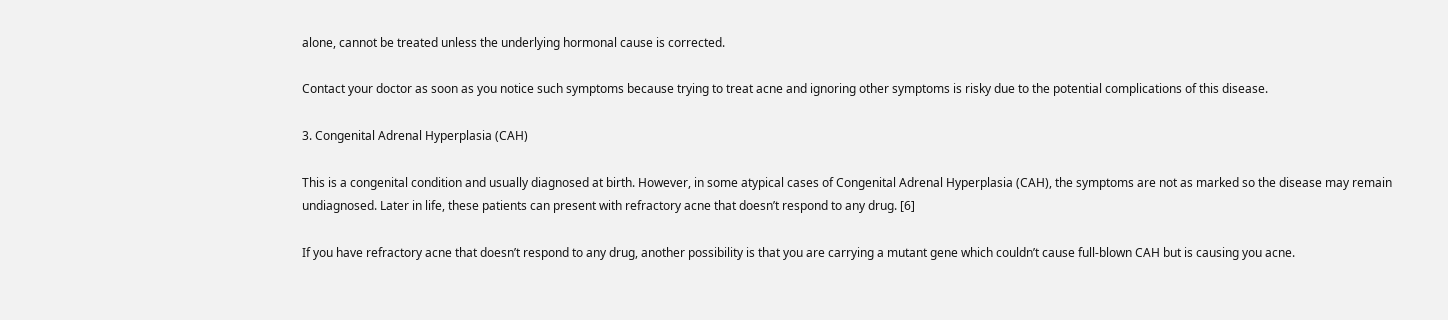alone, cannot be treated unless the underlying hormonal cause is corrected.

Contact your doctor as soon as you notice such symptoms because trying to treat acne and ignoring other symptoms is risky due to the potential complications of this disease.

3. Congenital Adrenal Hyperplasia (CAH)

This is a congenital condition and usually diagnosed at birth. However, in some atypical cases of Congenital Adrenal Hyperplasia (CAH), the symptoms are not as marked so the disease may remain undiagnosed. Later in life, these patients can present with refractory acne that doesn’t respond to any drug. [6]

If you have refractory acne that doesn’t respond to any drug, another possibility is that you are carrying a mutant gene which couldn’t cause full-blown CAH but is causing you acne.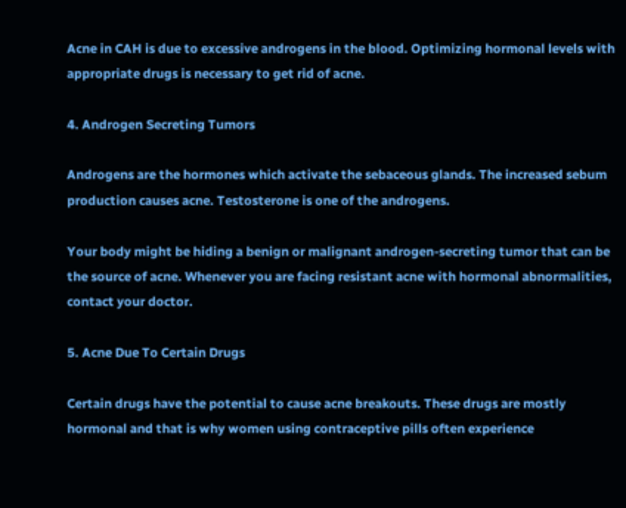Acne in CAH is due to excessive androgens in the blood. Optimizing hormonal levels with appropriate drugs is necessary to get rid of acne.

4. Androgen Secreting Tumors

Androgens are the hormones which activate the sebaceous glands. The increased sebum production causes acne. Testosterone is one of the androgens.

Your body might be hiding a benign or malignant androgen-secreting tumor that can be the source of acne. Whenever you are facing resistant acne with hormonal abnormalities, contact your doctor.

5. Acne Due To Certain Drugs

Certain drugs have the potential to cause acne breakouts. These drugs are mostly hormonal and that is why women using contraceptive pills often experience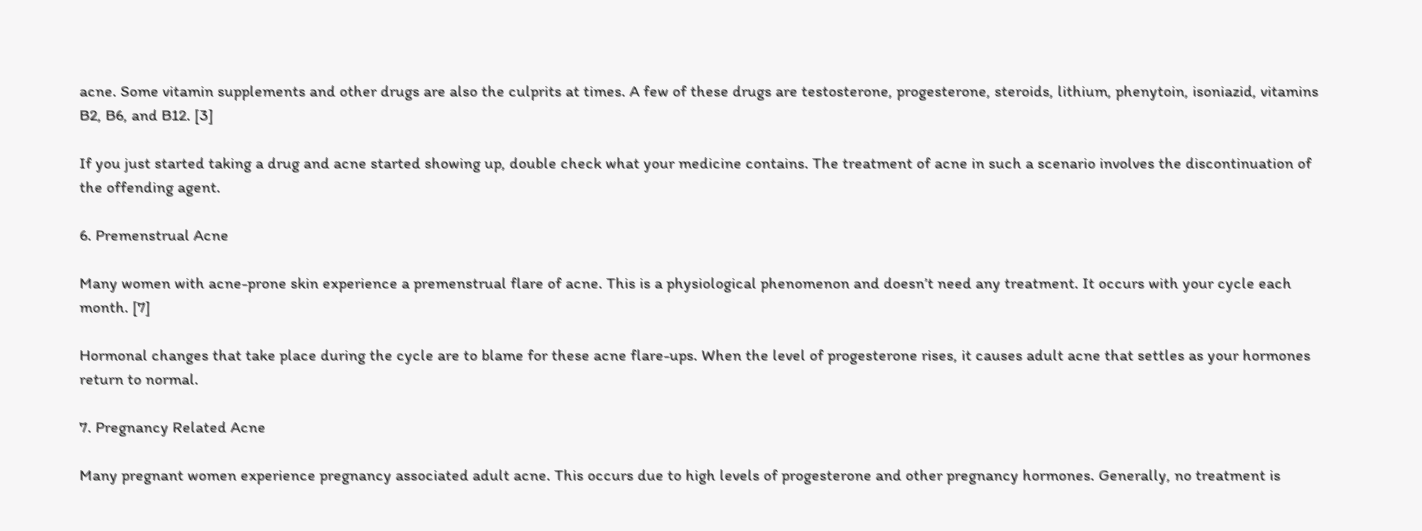acne. Some vitamin supplements and other drugs are also the culprits at times. A few of these drugs are testosterone, progesterone, steroids, lithium, phenytoin, isoniazid, vitamins B2, B6, and B12. [3]

If you just started taking a drug and acne started showing up, double check what your medicine contains. The treatment of acne in such a scenario involves the discontinuation of the offending agent.

6. Premenstrual Acne

Many women with acne-prone skin experience a premenstrual flare of acne. This is a physiological phenomenon and doesn’t need any treatment. It occurs with your cycle each month. [7]

Hormonal changes that take place during the cycle are to blame for these acne flare-ups. When the level of progesterone rises, it causes adult acne that settles as your hormones return to normal.

7. Pregnancy Related Acne

Many pregnant women experience pregnancy associated adult acne. This occurs due to high levels of progesterone and other pregnancy hormones. Generally, no treatment is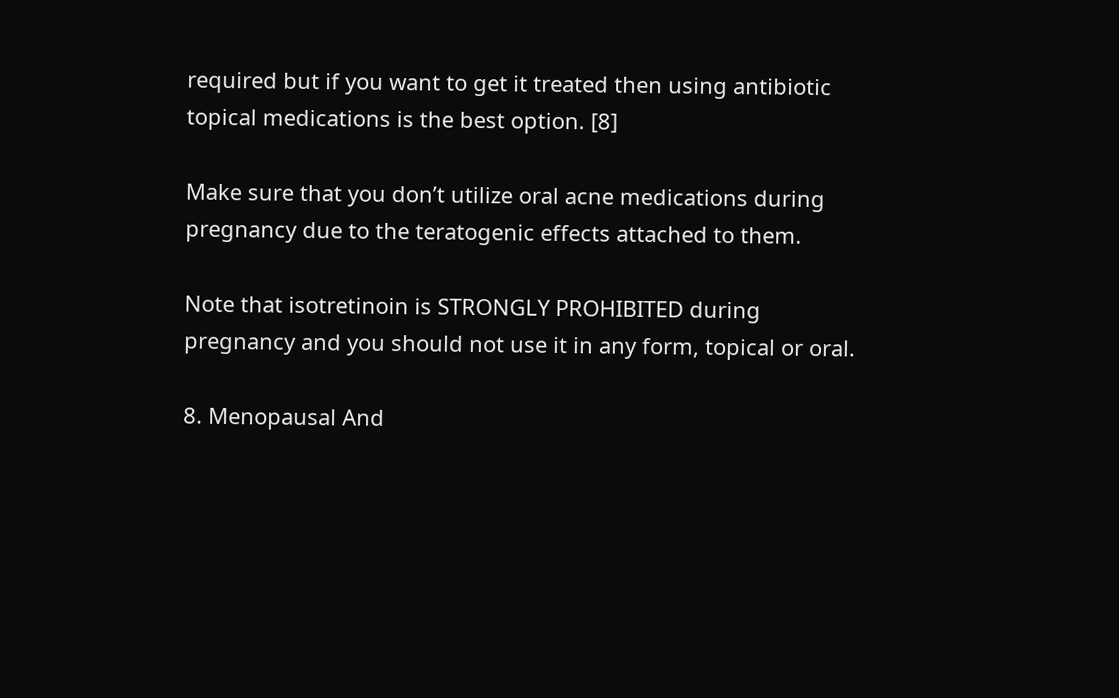required but if you want to get it treated then using antibiotic topical medications is the best option. [8]

Make sure that you don’t utilize oral acne medications during pregnancy due to the teratogenic effects attached to them.

Note that isotretinoin is STRONGLY PROHIBITED during pregnancy and you should not use it in any form, topical or oral.

8. Menopausal And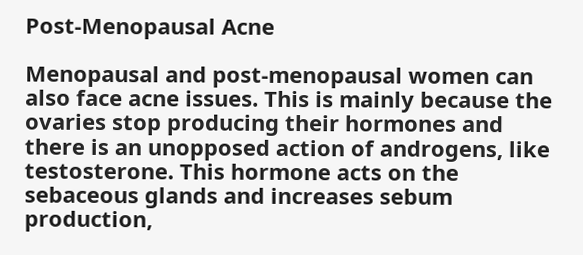Post-Menopausal Acne

Menopausal and post-menopausal women can also face acne issues. This is mainly because the ovaries stop producing their hormones and there is an unopposed action of androgens, like testosterone. This hormone acts on the sebaceous glands and increases sebum production,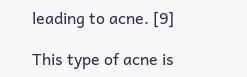leading to acne. [9]

This type of acne is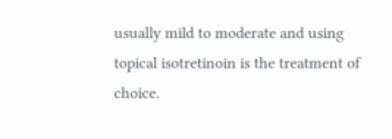usually mild to moderate and using topical isotretinoin is the treatment of choice.